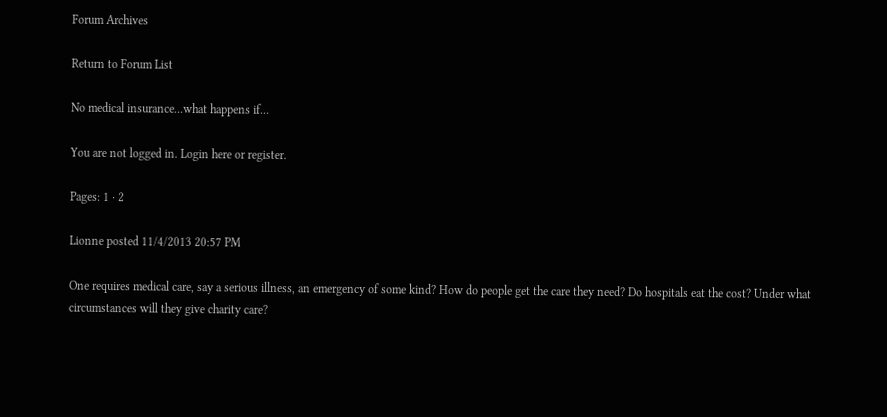Forum Archives

Return to Forum List

No medical insurance...what happens if...

You are not logged in. Login here or register.

Pages: 1 · 2

Lionne posted 11/4/2013 20:57 PM

One requires medical care, say a serious illness, an emergency of some kind? How do people get the care they need? Do hospitals eat the cost? Under what circumstances will they give charity care?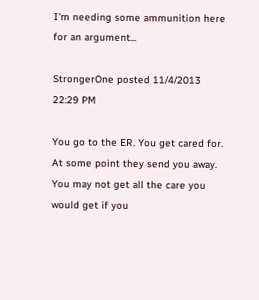I'm needing some ammunition here for an argument...

StrongerOne posted 11/4/2013 22:29 PM

You go to the ER. You get cared for. At some point they send you away. You may not get all the care you would get if you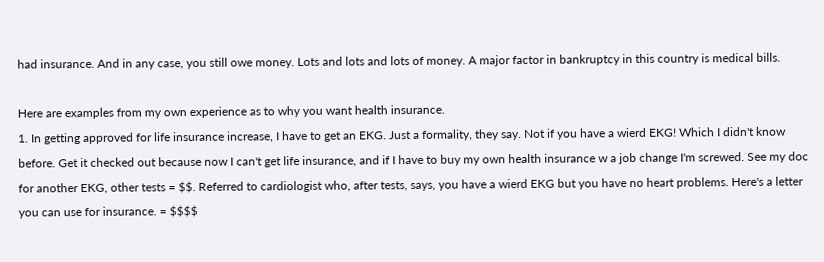had insurance. And in any case, you still owe money. Lots and lots and lots of money. A major factor in bankruptcy in this country is medical bills.

Here are examples from my own experience as to why you want health insurance.
1. In getting approved for life insurance increase, I have to get an EKG. Just a formality, they say. Not if you have a wierd EKG! Which I didn't know before. Get it checked out because now I can't get life insurance, and if I have to buy my own health insurance w a job change I'm screwed. See my doc for another EKG, other tests = $$. Referred to cardiologist who, after tests, says, you have a wierd EKG but you have no heart problems. Here's a letter you can use for insurance. = $$$$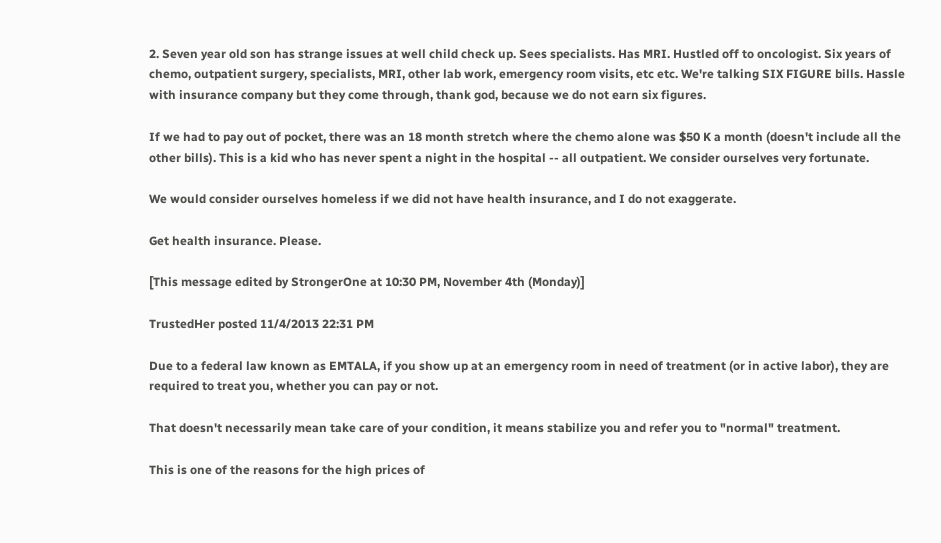2. Seven year old son has strange issues at well child check up. Sees specialists. Has MRI. Hustled off to oncologist. Six years of chemo, outpatient surgery, specialists, MRI, other lab work, emergency room visits, etc etc. We're talking SIX FIGURE bills. Hassle with insurance company but they come through, thank god, because we do not earn six figures.

If we had to pay out of pocket, there was an 18 month stretch where the chemo alone was $50 K a month (doesn't include all the other bills). This is a kid who has never spent a night in the hospital -- all outpatient. We consider ourselves very fortunate.

We would consider ourselves homeless if we did not have health insurance, and I do not exaggerate.

Get health insurance. Please.

[This message edited by StrongerOne at 10:30 PM, November 4th (Monday)]

TrustedHer posted 11/4/2013 22:31 PM

Due to a federal law known as EMTALA, if you show up at an emergency room in need of treatment (or in active labor), they are required to treat you, whether you can pay or not.

That doesn't necessarily mean take care of your condition, it means stabilize you and refer you to "normal" treatment.

This is one of the reasons for the high prices of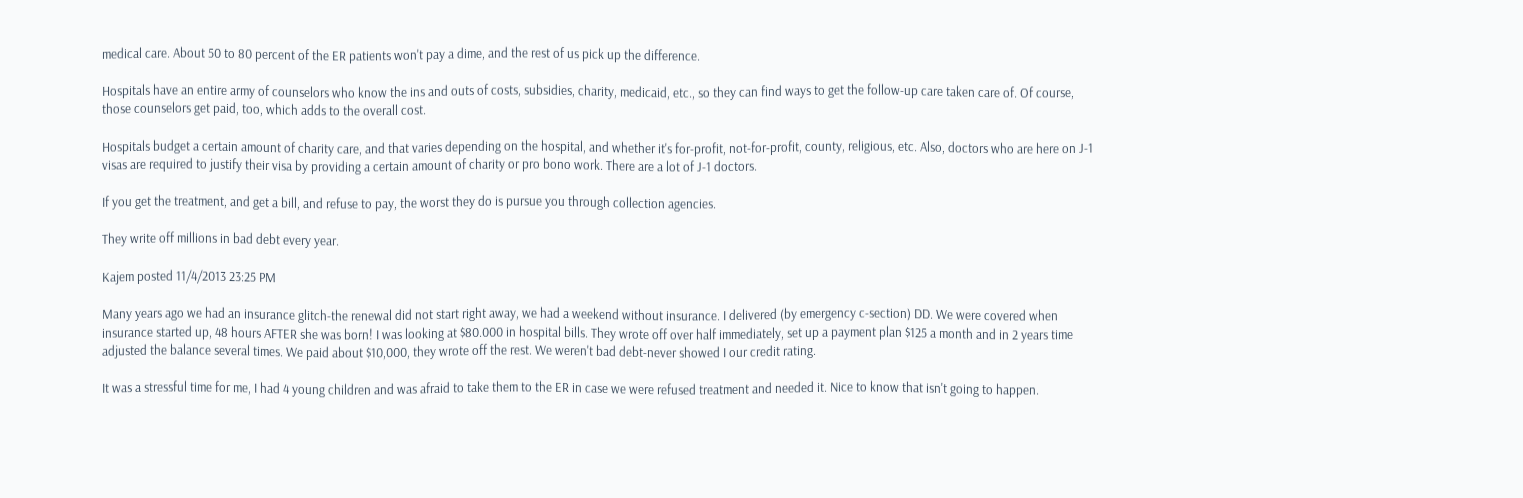medical care. About 50 to 80 percent of the ER patients won't pay a dime, and the rest of us pick up the difference.

Hospitals have an entire army of counselors who know the ins and outs of costs, subsidies, charity, medicaid, etc., so they can find ways to get the follow-up care taken care of. Of course, those counselors get paid, too, which adds to the overall cost.

Hospitals budget a certain amount of charity care, and that varies depending on the hospital, and whether it's for-profit, not-for-profit, county, religious, etc. Also, doctors who are here on J-1 visas are required to justify their visa by providing a certain amount of charity or pro bono work. There are a lot of J-1 doctors.

If you get the treatment, and get a bill, and refuse to pay, the worst they do is pursue you through collection agencies.

They write off millions in bad debt every year.

Kajem posted 11/4/2013 23:25 PM

Many years ago we had an insurance glitch-the renewal did not start right away, we had a weekend without insurance. I delivered (by emergency c-section) DD. We were covered when insurance started up, 48 hours AFTER she was born! I was looking at $80.000 in hospital bills. They wrote off over half immediately, set up a payment plan $125 a month and in 2 years time adjusted the balance several times. We paid about $10,000, they wrote off the rest. We weren't bad debt-never showed I our credit rating.

It was a stressful time for me, I had 4 young children and was afraid to take them to the ER in case we were refused treatment and needed it. Nice to know that isn't going to happen.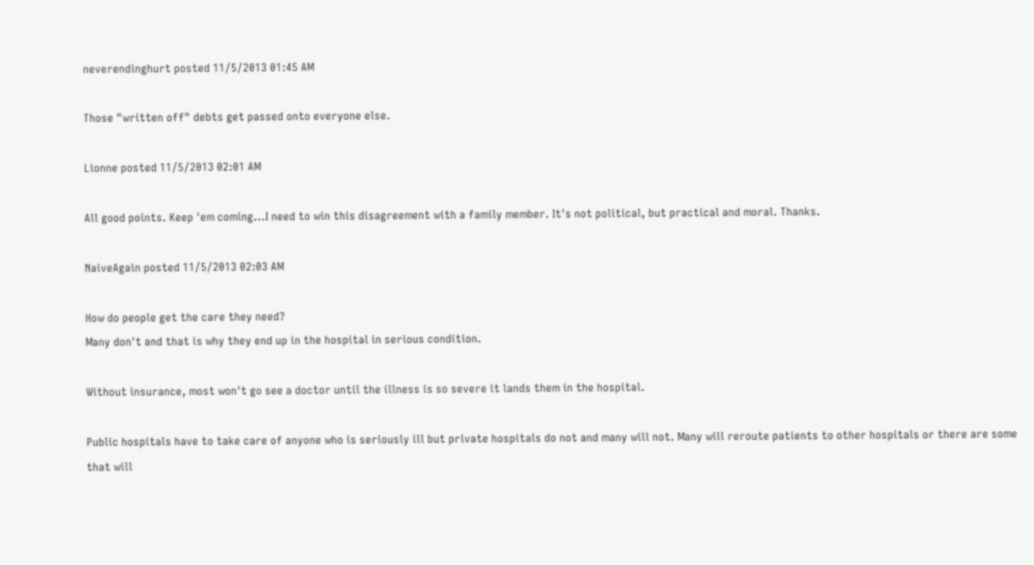neverendinghurt posted 11/5/2013 01:45 AM

Those "written off" debts get passed onto everyone else.

Lionne posted 11/5/2013 02:01 AM

All good points. Keep 'em coming...I need to win this disagreement with a family member. It's not political, but practical and moral. Thanks.

NaiveAgain posted 11/5/2013 02:03 AM

How do people get the care they need?
Many don't and that is why they end up in the hospital in serious condition.

Without insurance, most won't go see a doctor until the illness is so severe it lands them in the hospital.

Public hospitals have to take care of anyone who is seriously ill but private hospitals do not and many will not. Many will reroute patients to other hospitals or there are some that will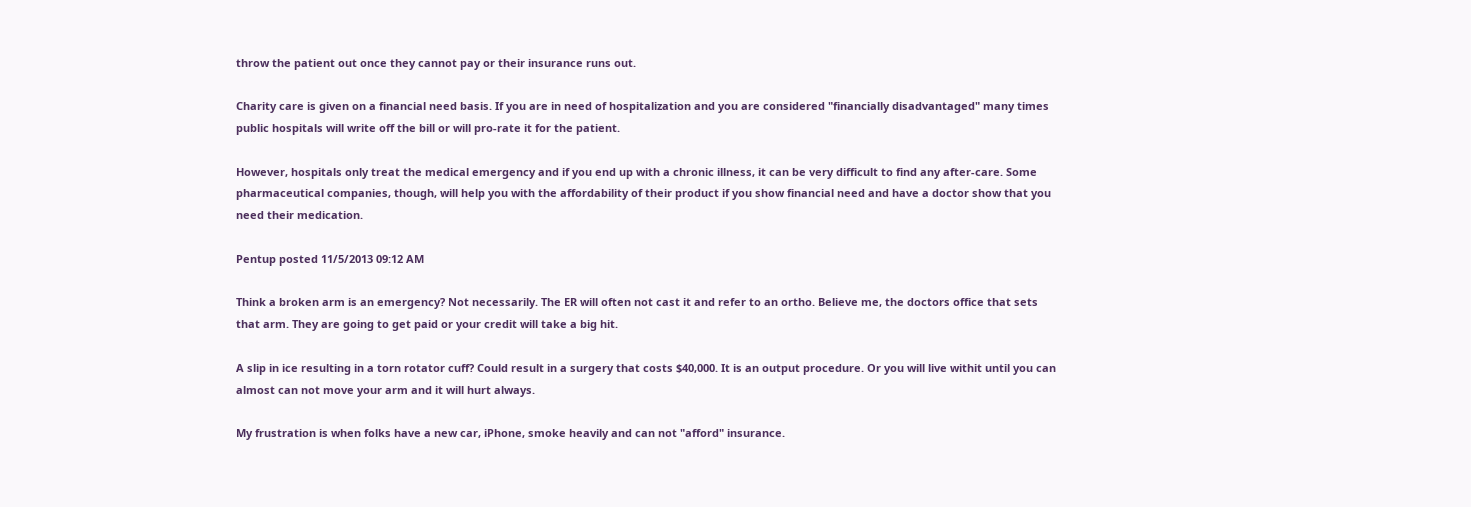throw the patient out once they cannot pay or their insurance runs out.

Charity care is given on a financial need basis. If you are in need of hospitalization and you are considered "financially disadvantaged" many times public hospitals will write off the bill or will pro-rate it for the patient.

However, hospitals only treat the medical emergency and if you end up with a chronic illness, it can be very difficult to find any after-care. Some pharmaceutical companies, though, will help you with the affordability of their product if you show financial need and have a doctor show that you need their medication.

Pentup posted 11/5/2013 09:12 AM

Think a broken arm is an emergency? Not necessarily. The ER will often not cast it and refer to an ortho. Believe me, the doctors office that sets that arm. They are going to get paid or your credit will take a big hit.

A slip in ice resulting in a torn rotator cuff? Could result in a surgery that costs $40,000. It is an output procedure. Or you will live withit until you can almost can not move your arm and it will hurt always.

My frustration is when folks have a new car, iPhone, smoke heavily and can not "afford" insurance.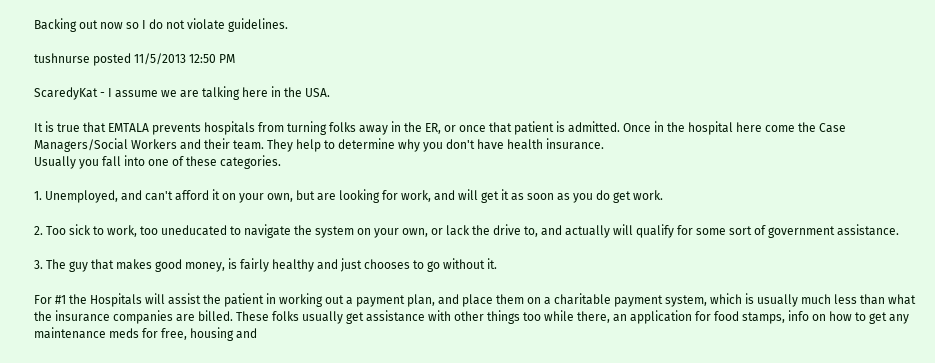Backing out now so I do not violate guidelines.

tushnurse posted 11/5/2013 12:50 PM

ScaredyKat - I assume we are talking here in the USA.

It is true that EMTALA prevents hospitals from turning folks away in the ER, or once that patient is admitted. Once in the hospital here come the Case Managers/Social Workers and their team. They help to determine why you don't have health insurance.
Usually you fall into one of these categories.

1. Unemployed, and can't afford it on your own, but are looking for work, and will get it as soon as you do get work.

2. Too sick to work, too uneducated to navigate the system on your own, or lack the drive to, and actually will qualify for some sort of government assistance.

3. The guy that makes good money, is fairly healthy and just chooses to go without it.

For #1 the Hospitals will assist the patient in working out a payment plan, and place them on a charitable payment system, which is usually much less than what the insurance companies are billed. These folks usually get assistance with other things too while there, an application for food stamps, info on how to get any maintenance meds for free, housing and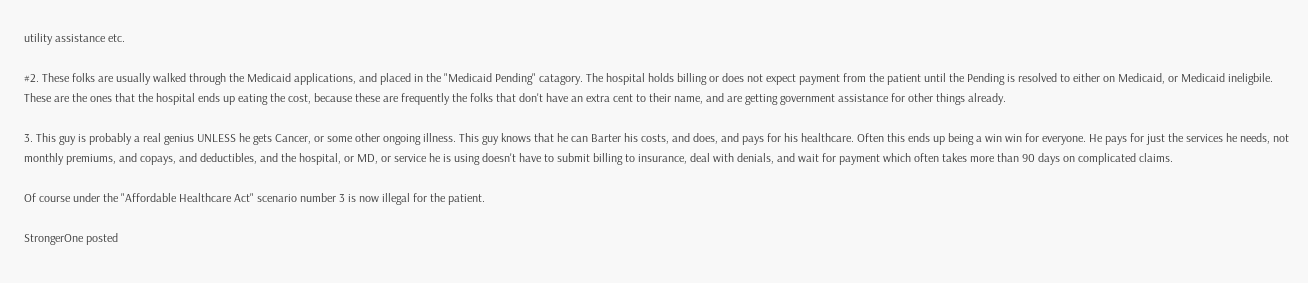utility assistance etc.

#2. These folks are usually walked through the Medicaid applications, and placed in the "Medicaid Pending" catagory. The hospital holds billing or does not expect payment from the patient until the Pending is resolved to either on Medicaid, or Medicaid ineligbile. These are the ones that the hospital ends up eating the cost, because these are frequently the folks that don't have an extra cent to their name, and are getting government assistance for other things already.

3. This guy is probably a real genius UNLESS he gets Cancer, or some other ongoing illness. This guy knows that he can Barter his costs, and does, and pays for his healthcare. Often this ends up being a win win for everyone. He pays for just the services he needs, not monthly premiums, and copays, and deductibles, and the hospital, or MD, or service he is using doesn't have to submit billing to insurance, deal with denials, and wait for payment which often takes more than 90 days on complicated claims.

Of course under the "Affordable Healthcare Act" scenario number 3 is now illegal for the patient.

StrongerOne posted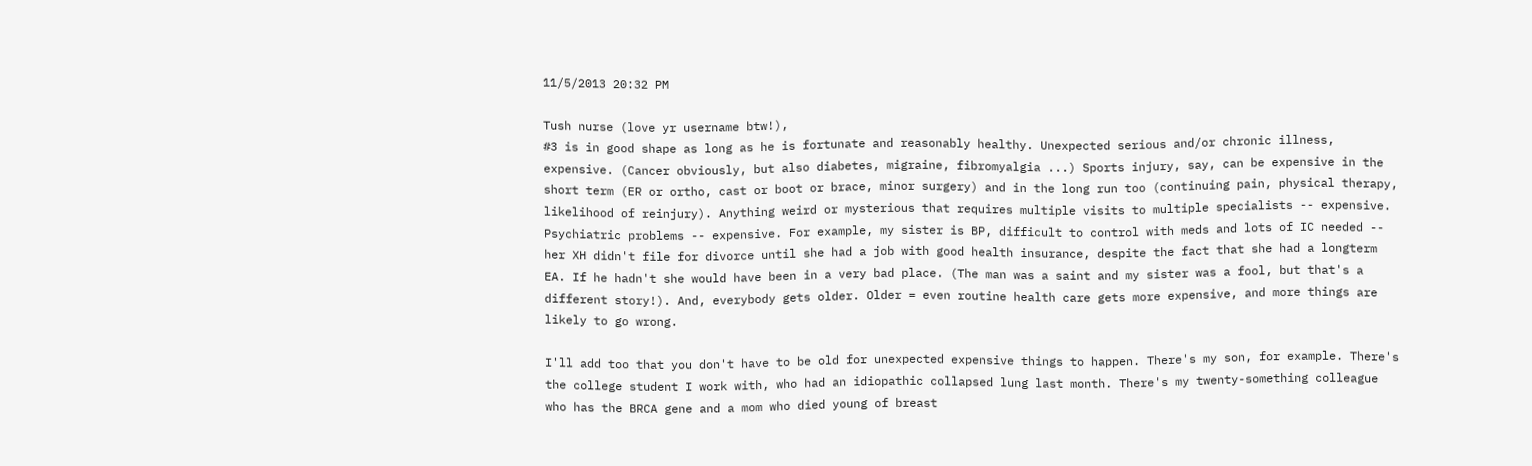11/5/2013 20:32 PM

Tush nurse (love yr username btw!),
#3 is in good shape as long as he is fortunate and reasonably healthy. Unexpected serious and/or chronic illness, expensive. (Cancer obviously, but also diabetes, migraine, fibromyalgia ...) Sports injury, say, can be expensive in the short term (ER or ortho, cast or boot or brace, minor surgery) and in the long run too (continuing pain, physical therapy, likelihood of reinjury). Anything weird or mysterious that requires multiple visits to multiple specialists -- expensive. Psychiatric problems -- expensive. For example, my sister is BP, difficult to control with meds and lots of IC needed -- her XH didn't file for divorce until she had a job with good health insurance, despite the fact that she had a longterm EA. If he hadn't she would have been in a very bad place. (The man was a saint and my sister was a fool, but that's a different story!). And, everybody gets older. Older = even routine health care gets more expensive, and more things are likely to go wrong.

I'll add too that you don't have to be old for unexpected expensive things to happen. There's my son, for example. There's the college student I work with, who had an idiopathic collapsed lung last month. There's my twenty-something colleague who has the BRCA gene and a mom who died young of breast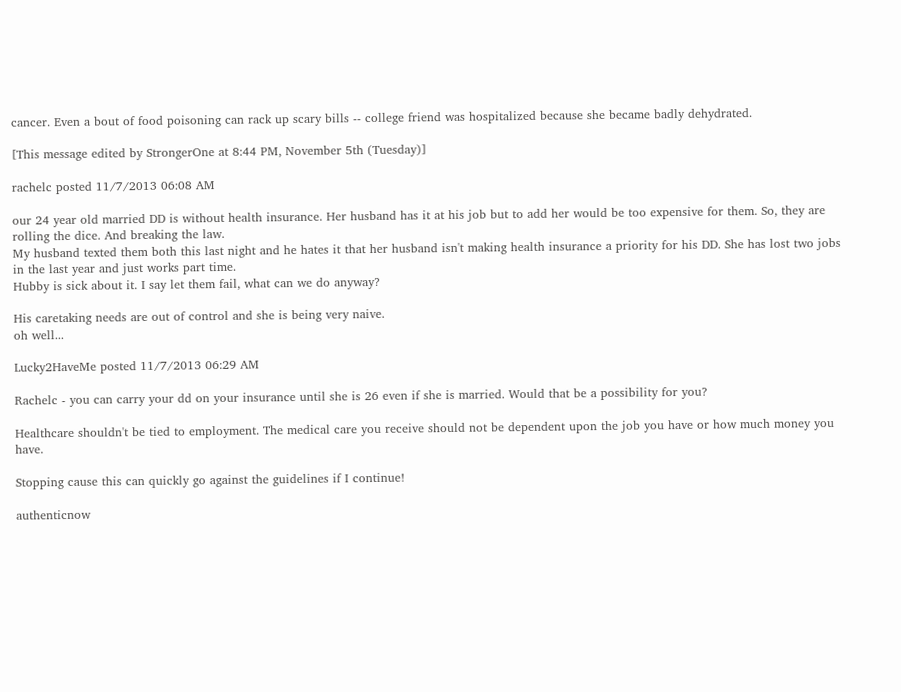cancer. Even a bout of food poisoning can rack up scary bills -- college friend was hospitalized because she became badly dehydrated.

[This message edited by StrongerOne at 8:44 PM, November 5th (Tuesday)]

rachelc posted 11/7/2013 06:08 AM

our 24 year old married DD is without health insurance. Her husband has it at his job but to add her would be too expensive for them. So, they are rolling the dice. And breaking the law.
My husband texted them both this last night and he hates it that her husband isn't making health insurance a priority for his DD. She has lost two jobs in the last year and just works part time.
Hubby is sick about it. I say let them fail, what can we do anyway?

His caretaking needs are out of control and she is being very naive.
oh well...

Lucky2HaveMe posted 11/7/2013 06:29 AM

Rachelc - you can carry your dd on your insurance until she is 26 even if she is married. Would that be a possibility for you?

Healthcare shouldn't be tied to employment. The medical care you receive should not be dependent upon the job you have or how much money you have.

Stopping cause this can quickly go against the guidelines if I continue!

authenticnow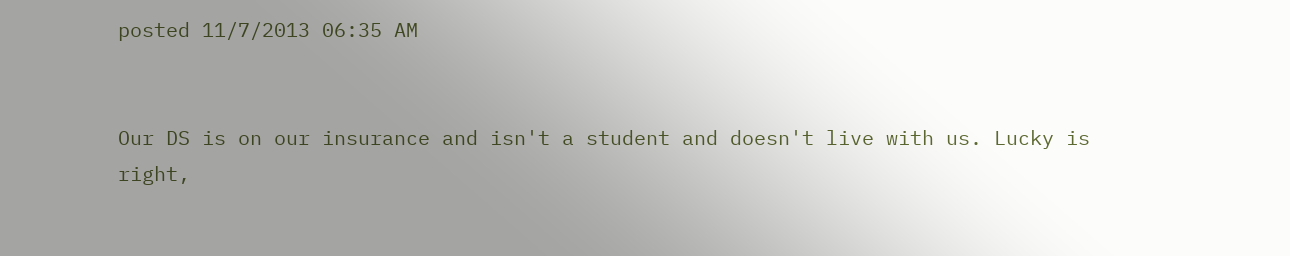posted 11/7/2013 06:35 AM


Our DS is on our insurance and isn't a student and doesn't live with us. Lucky is right,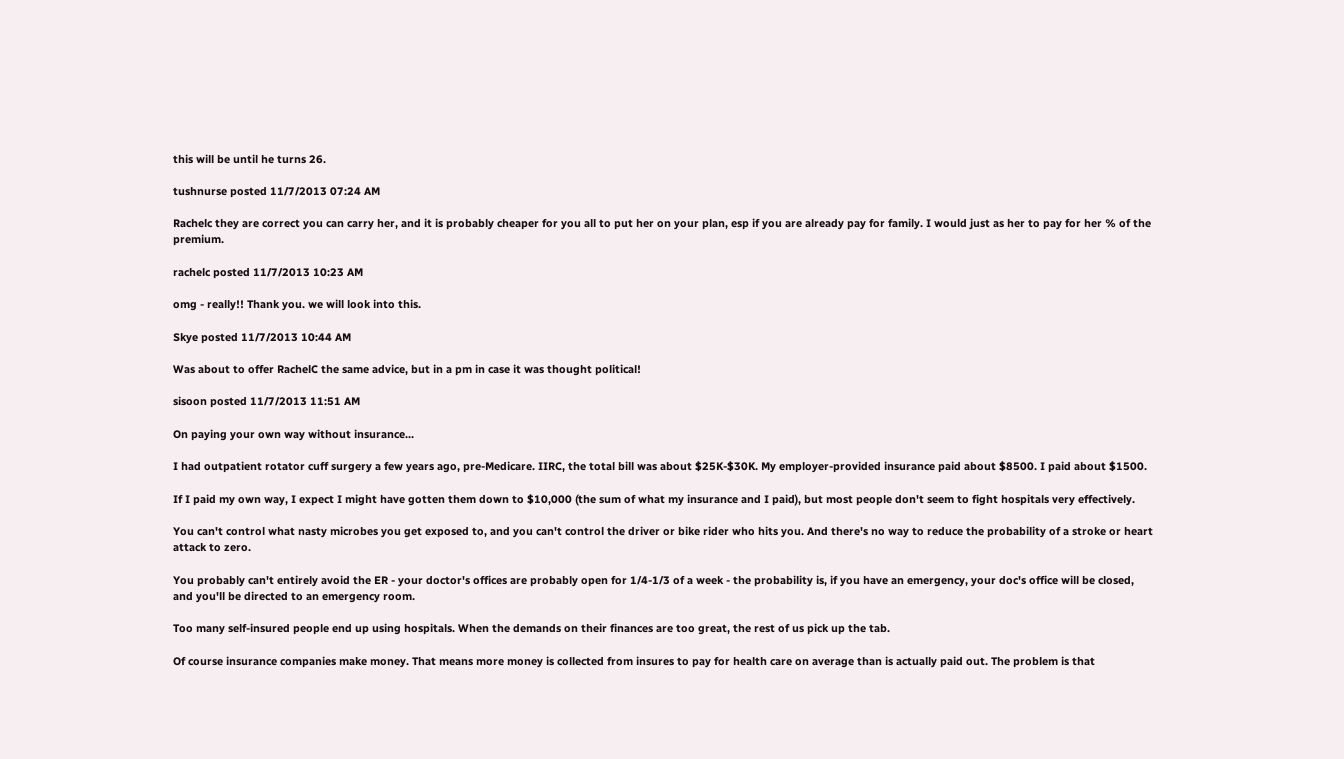this will be until he turns 26.

tushnurse posted 11/7/2013 07:24 AM

Rachelc they are correct you can carry her, and it is probably cheaper for you all to put her on your plan, esp if you are already pay for family. I would just as her to pay for her % of the premium.

rachelc posted 11/7/2013 10:23 AM

omg - really!! Thank you. we will look into this.

Skye posted 11/7/2013 10:44 AM

Was about to offer RachelC the same advice, but in a pm in case it was thought political!

sisoon posted 11/7/2013 11:51 AM

On paying your own way without insurance...

I had outpatient rotator cuff surgery a few years ago, pre-Medicare. IIRC, the total bill was about $25K-$30K. My employer-provided insurance paid about $8500. I paid about $1500.

If I paid my own way, I expect I might have gotten them down to $10,000 (the sum of what my insurance and I paid), but most people don't seem to fight hospitals very effectively.

You can't control what nasty microbes you get exposed to, and you can't control the driver or bike rider who hits you. And there's no way to reduce the probability of a stroke or heart attack to zero.

You probably can't entirely avoid the ER - your doctor's offices are probably open for 1/4-1/3 of a week - the probability is, if you have an emergency, your doc's office will be closed, and you'll be directed to an emergency room.

Too many self-insured people end up using hospitals. When the demands on their finances are too great, the rest of us pick up the tab.

Of course insurance companies make money. That means more money is collected from insures to pay for health care on average than is actually paid out. The problem is that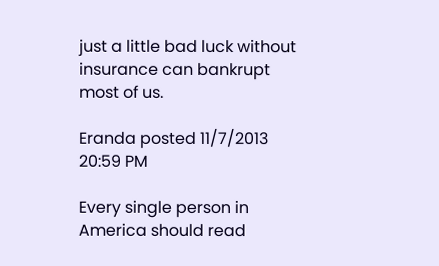just a little bad luck without insurance can bankrupt most of us.

Eranda posted 11/7/2013 20:59 PM

Every single person in America should read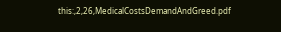this:,2,26,MedicalCostsDemandAndGreed.pdf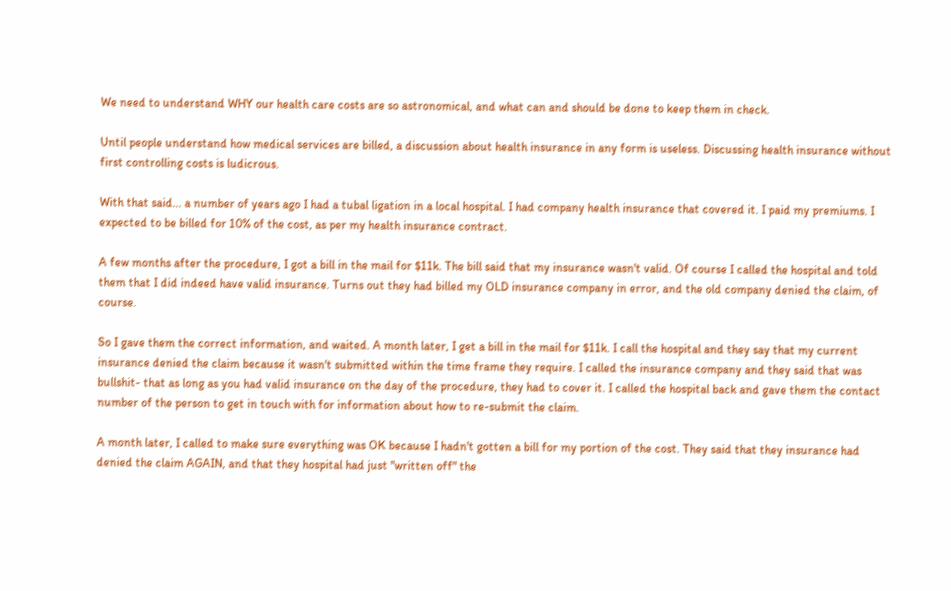We need to understand WHY our health care costs are so astronomical, and what can and should be done to keep them in check.

Until people understand how medical services are billed, a discussion about health insurance in any form is useless. Discussing health insurance without first controlling costs is ludicrous.

With that said... a number of years ago I had a tubal ligation in a local hospital. I had company health insurance that covered it. I paid my premiums. I expected to be billed for 10% of the cost, as per my health insurance contract.

A few months after the procedure, I got a bill in the mail for $11k. The bill said that my insurance wasn't valid. Of course I called the hospital and told them that I did indeed have valid insurance. Turns out they had billed my OLD insurance company in error, and the old company denied the claim, of course.

So I gave them the correct information, and waited. A month later, I get a bill in the mail for $11k. I call the hospital and they say that my current insurance denied the claim because it wasn't submitted within the time frame they require. I called the insurance company and they said that was bullshit- that as long as you had valid insurance on the day of the procedure, they had to cover it. I called the hospital back and gave them the contact number of the person to get in touch with for information about how to re-submit the claim.

A month later, I called to make sure everything was OK because I hadn't gotten a bill for my portion of the cost. They said that they insurance had denied the claim AGAIN, and that they hospital had just "written off" the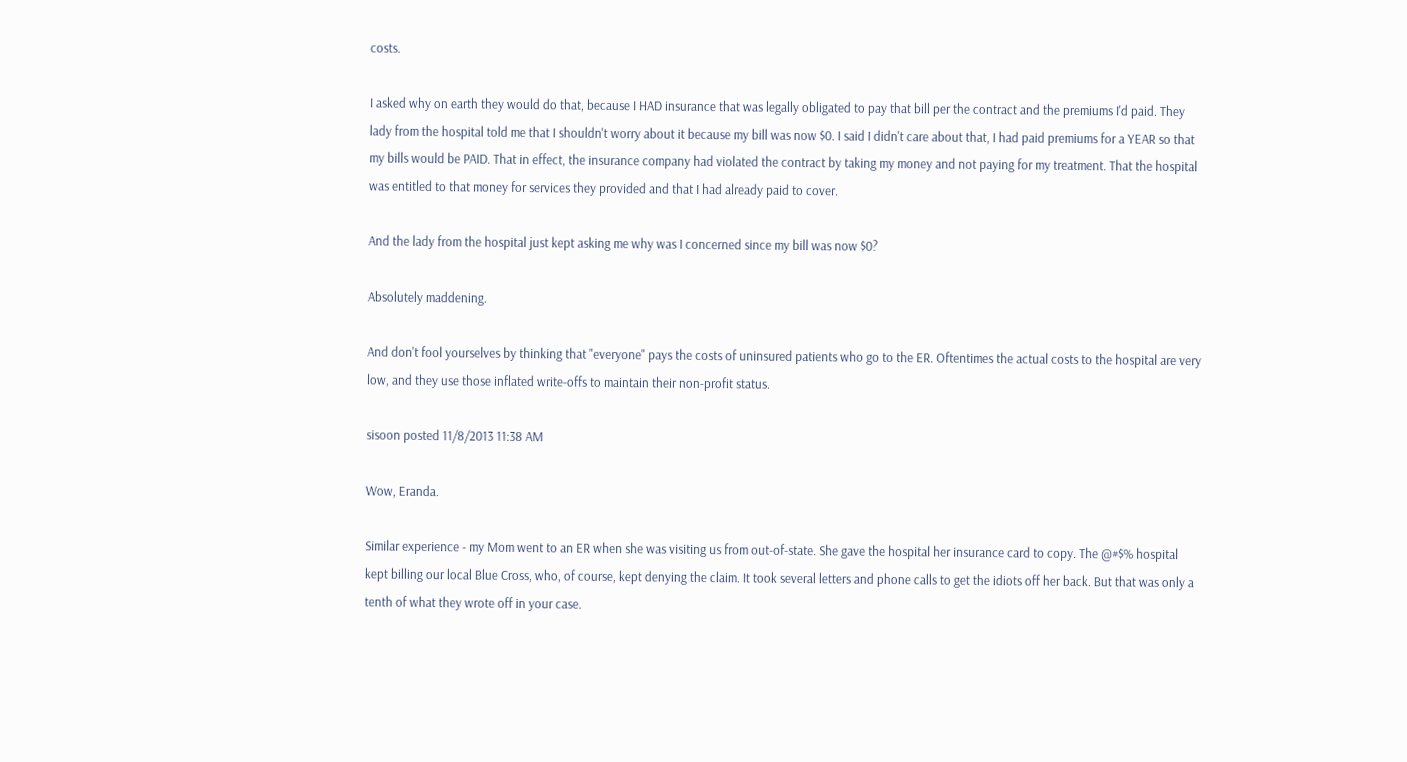costs.

I asked why on earth they would do that, because I HAD insurance that was legally obligated to pay that bill per the contract and the premiums I'd paid. They lady from the hospital told me that I shouldn't worry about it because my bill was now $0. I said I didn't care about that, I had paid premiums for a YEAR so that my bills would be PAID. That in effect, the insurance company had violated the contract by taking my money and not paying for my treatment. That the hospital was entitled to that money for services they provided and that I had already paid to cover.

And the lady from the hospital just kept asking me why was I concerned since my bill was now $0?

Absolutely maddening.

And don't fool yourselves by thinking that "everyone" pays the costs of uninsured patients who go to the ER. Oftentimes the actual costs to the hospital are very low, and they use those inflated write-offs to maintain their non-profit status.

sisoon posted 11/8/2013 11:38 AM

Wow, Eranda.

Similar experience - my Mom went to an ER when she was visiting us from out-of-state. She gave the hospital her insurance card to copy. The @#$% hospital kept billing our local Blue Cross, who, of course, kept denying the claim. It took several letters and phone calls to get the idiots off her back. But that was only a tenth of what they wrote off in your case.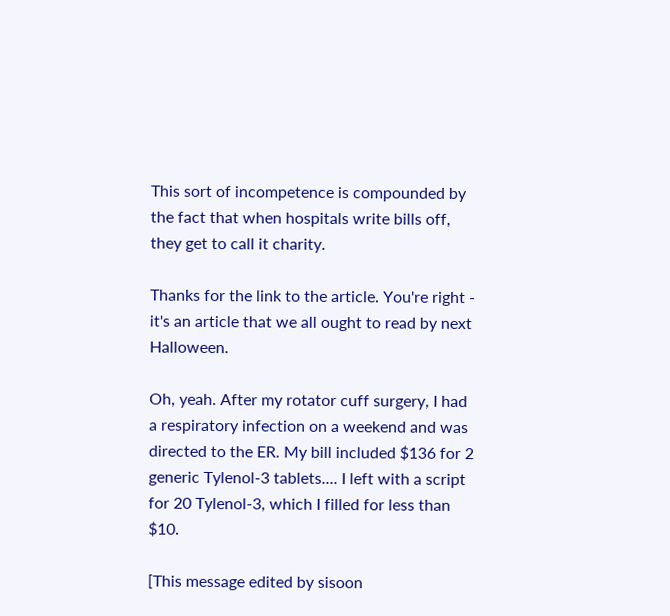This sort of incompetence is compounded by the fact that when hospitals write bills off, they get to call it charity.

Thanks for the link to the article. You're right - it's an article that we all ought to read by next Halloween.

Oh, yeah. After my rotator cuff surgery, I had a respiratory infection on a weekend and was directed to the ER. My bill included $136 for 2 generic Tylenol-3 tablets.... I left with a script for 20 Tylenol-3, which I filled for less than $10.

[This message edited by sisoon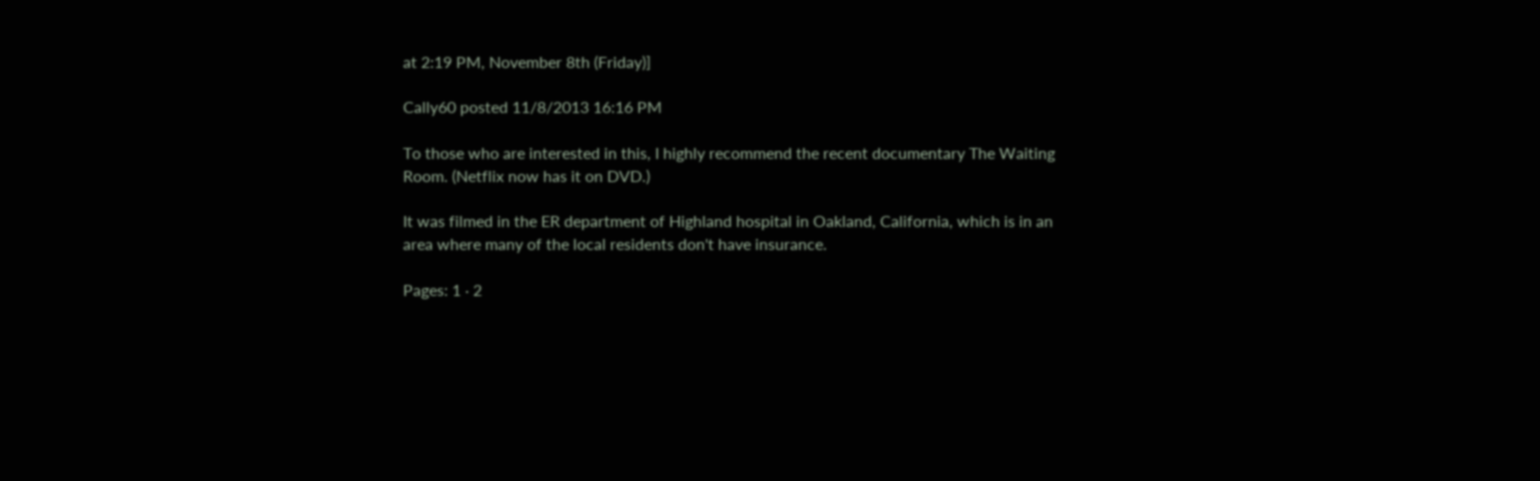at 2:19 PM, November 8th (Friday)]

Cally60 posted 11/8/2013 16:16 PM

To those who are interested in this, I highly recommend the recent documentary The Waiting Room. (Netflix now has it on DVD.)

It was filmed in the ER department of Highland hospital in Oakland, California, which is in an area where many of the local residents don't have insurance.

Pages: 1 · 2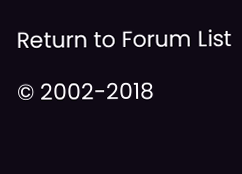Return to Forum List

© 2002-2018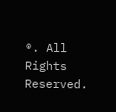®. All Rights Reserved.